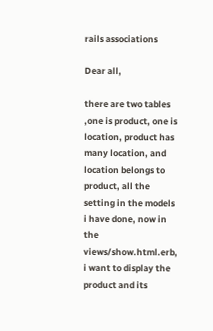rails associations

Dear all,

there are two tables ,one is product, one is location, product has many location, and location belongs to product, all the setting in the models i have done, now in the views/show.html.erb, i want to display the product and its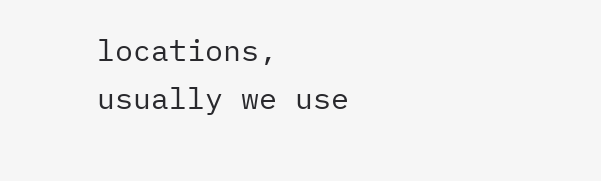locations, usually we use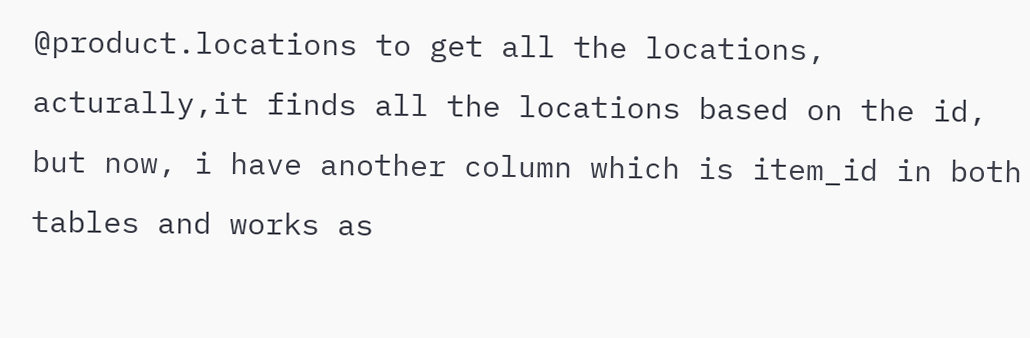@product.locations to get all the locations, acturally,it finds all the locations based on the id, but now, i have another column which is item_id in both tables and works as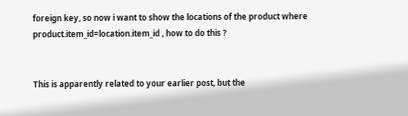foreign key, so now i want to show the locations of the product where product.item_id=location.item_id , how to do this ?


This is apparently related to your earlier post, but the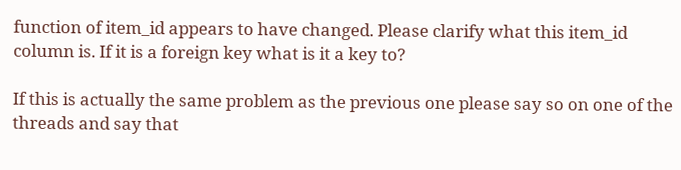function of item_id appears to have changed. Please clarify what this item_id column is. If it is a foreign key what is it a key to?

If this is actually the same problem as the previous one please say so on one of the threads and say that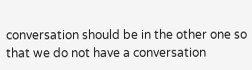conversation should be in the other one so that we do not have a conversation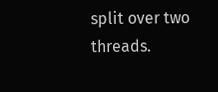split over two threads.